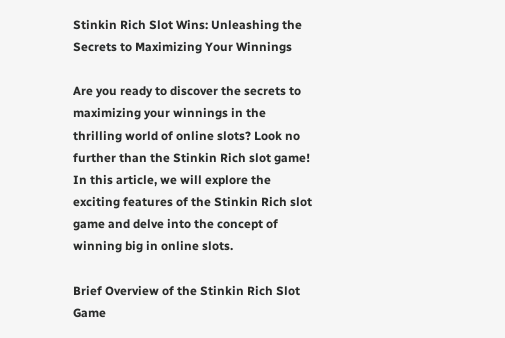Stinkin Rich Slot Wins: Unleashing the Secrets to Maximizing Your Winnings

Are you ready to discover the secrets to maximizing your winnings in the thrilling world of online slots? Look no further than the Stinkin Rich slot game! In this article, we will explore the exciting features of the Stinkin Rich slot game and delve into the concept of winning big in online slots.

Brief Overview of the Stinkin Rich Slot Game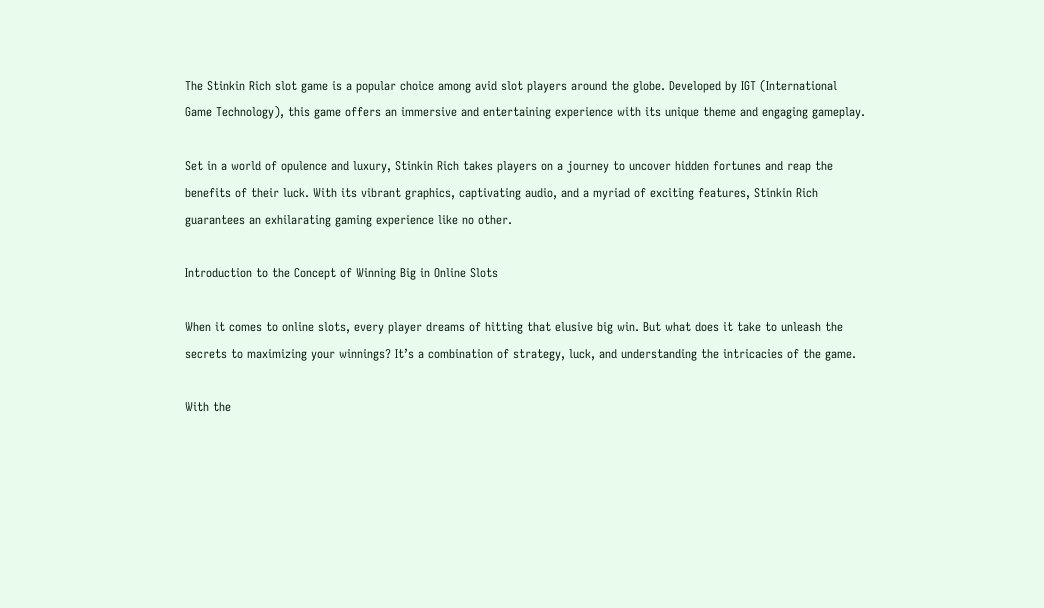The Stinkin Rich slot game is a popular choice among avid slot players around the globe. Developed by IGT (International Game Technology), this game offers an immersive and entertaining experience with its unique theme and engaging gameplay.

Set in a world of opulence and luxury, Stinkin Rich takes players on a journey to uncover hidden fortunes and reap the benefits of their luck. With its vibrant graphics, captivating audio, and a myriad of exciting features, Stinkin Rich guarantees an exhilarating gaming experience like no other.

Introduction to the Concept of Winning Big in Online Slots

When it comes to online slots, every player dreams of hitting that elusive big win. But what does it take to unleash the secrets to maximizing your winnings? It’s a combination of strategy, luck, and understanding the intricacies of the game.

With the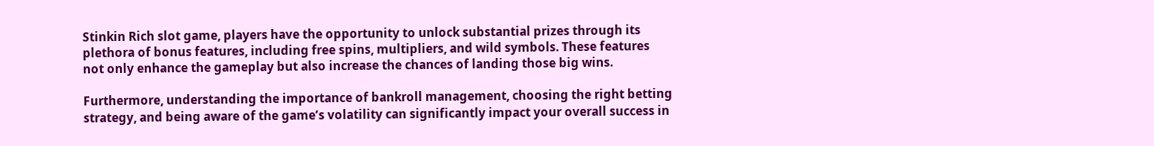Stinkin Rich slot game, players have the opportunity to unlock substantial prizes through its plethora of bonus features, including free spins, multipliers, and wild symbols. These features not only enhance the gameplay but also increase the chances of landing those big wins.

Furthermore, understanding the importance of bankroll management, choosing the right betting strategy, and being aware of the game’s volatility can significantly impact your overall success in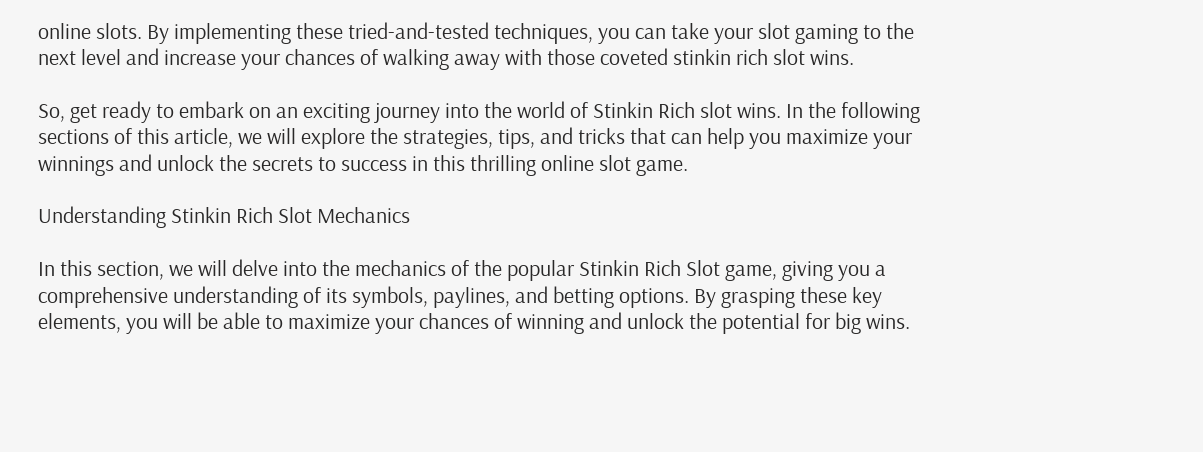online slots. By implementing these tried-and-tested techniques, you can take your slot gaming to the next level and increase your chances of walking away with those coveted stinkin rich slot wins.

So, get ready to embark on an exciting journey into the world of Stinkin Rich slot wins. In the following sections of this article, we will explore the strategies, tips, and tricks that can help you maximize your winnings and unlock the secrets to success in this thrilling online slot game.

Understanding Stinkin Rich Slot Mechanics

In this section, we will delve into the mechanics of the popular Stinkin Rich Slot game, giving you a comprehensive understanding of its symbols, paylines, and betting options. By grasping these key elements, you will be able to maximize your chances of winning and unlock the potential for big wins.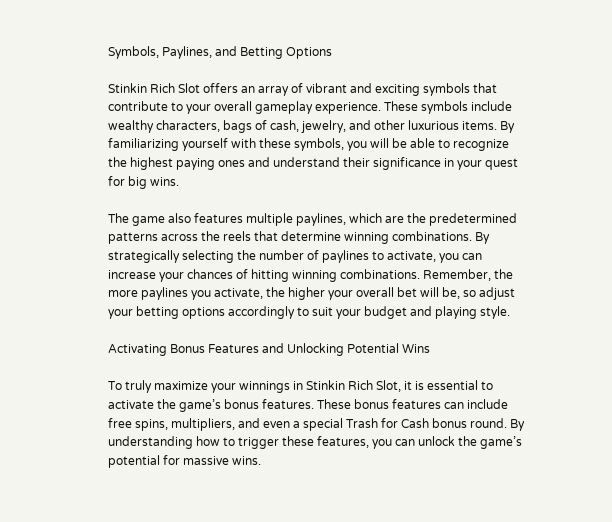Symbols, Paylines, and Betting Options

Stinkin Rich Slot offers an array of vibrant and exciting symbols that contribute to your overall gameplay experience. These symbols include wealthy characters, bags of cash, jewelry, and other luxurious items. By familiarizing yourself with these symbols, you will be able to recognize the highest paying ones and understand their significance in your quest for big wins.

The game also features multiple paylines, which are the predetermined patterns across the reels that determine winning combinations. By strategically selecting the number of paylines to activate, you can increase your chances of hitting winning combinations. Remember, the more paylines you activate, the higher your overall bet will be, so adjust your betting options accordingly to suit your budget and playing style.

Activating Bonus Features and Unlocking Potential Wins

To truly maximize your winnings in Stinkin Rich Slot, it is essential to activate the game’s bonus features. These bonus features can include free spins, multipliers, and even a special Trash for Cash bonus round. By understanding how to trigger these features, you can unlock the game’s potential for massive wins.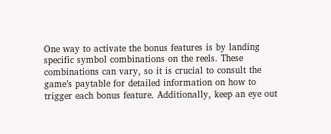One way to activate the bonus features is by landing specific symbol combinations on the reels. These combinations can vary, so it is crucial to consult the game’s paytable for detailed information on how to trigger each bonus feature. Additionally, keep an eye out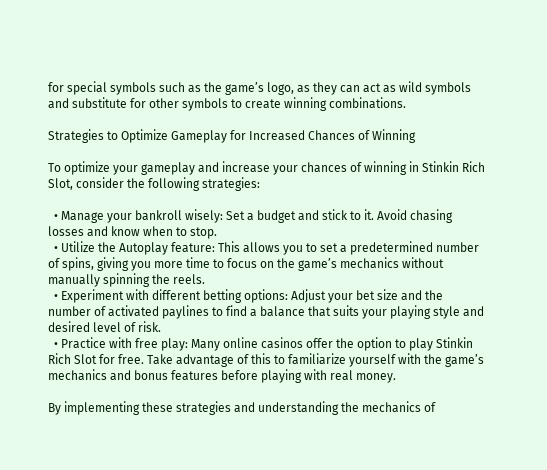for special symbols such as the game’s logo, as they can act as wild symbols and substitute for other symbols to create winning combinations.

Strategies to Optimize Gameplay for Increased Chances of Winning

To optimize your gameplay and increase your chances of winning in Stinkin Rich Slot, consider the following strategies:

  • Manage your bankroll wisely: Set a budget and stick to it. Avoid chasing losses and know when to stop.
  • Utilize the Autoplay feature: This allows you to set a predetermined number of spins, giving you more time to focus on the game’s mechanics without manually spinning the reels.
  • Experiment with different betting options: Adjust your bet size and the number of activated paylines to find a balance that suits your playing style and desired level of risk.
  • Practice with free play: Many online casinos offer the option to play Stinkin Rich Slot for free. Take advantage of this to familiarize yourself with the game’s mechanics and bonus features before playing with real money.

By implementing these strategies and understanding the mechanics of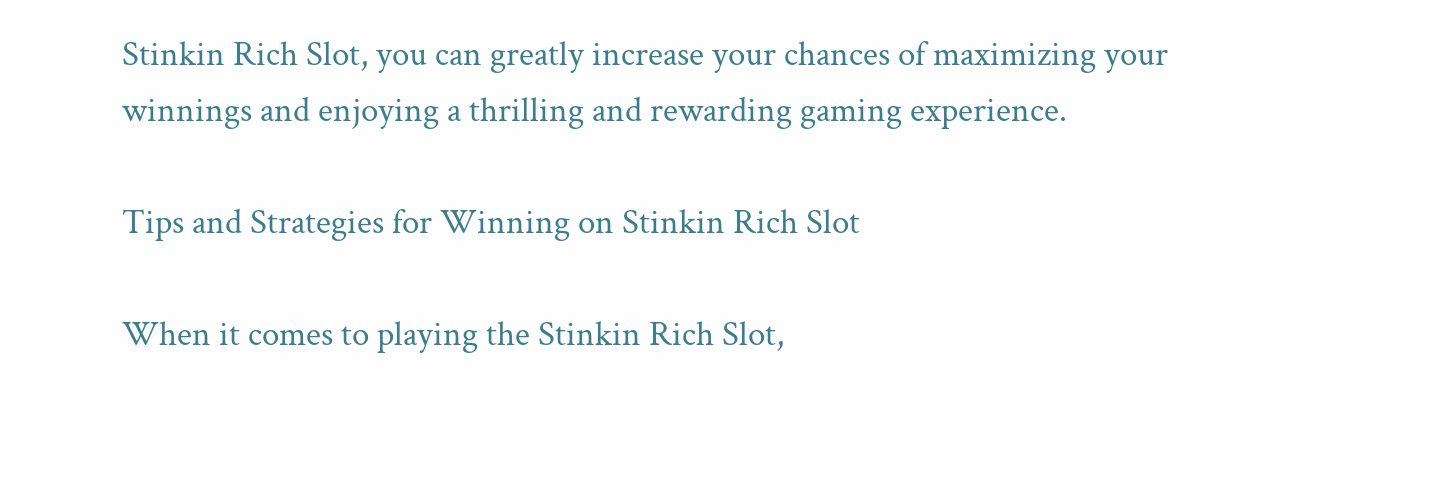Stinkin Rich Slot, you can greatly increase your chances of maximizing your winnings and enjoying a thrilling and rewarding gaming experience.

Tips and Strategies for Winning on Stinkin Rich Slot

When it comes to playing the Stinkin Rich Slot,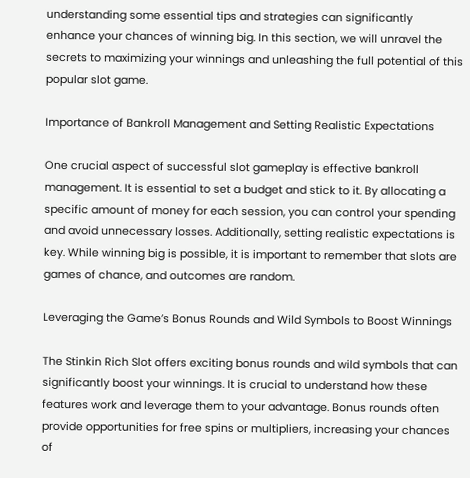understanding some essential tips and strategies can significantly enhance your chances of winning big. In this section, we will unravel the secrets to maximizing your winnings and unleashing the full potential of this popular slot game.

Importance of Bankroll Management and Setting Realistic Expectations

One crucial aspect of successful slot gameplay is effective bankroll management. It is essential to set a budget and stick to it. By allocating a specific amount of money for each session, you can control your spending and avoid unnecessary losses. Additionally, setting realistic expectations is key. While winning big is possible, it is important to remember that slots are games of chance, and outcomes are random.

Leveraging the Game’s Bonus Rounds and Wild Symbols to Boost Winnings

The Stinkin Rich Slot offers exciting bonus rounds and wild symbols that can significantly boost your winnings. It is crucial to understand how these features work and leverage them to your advantage. Bonus rounds often provide opportunities for free spins or multipliers, increasing your chances of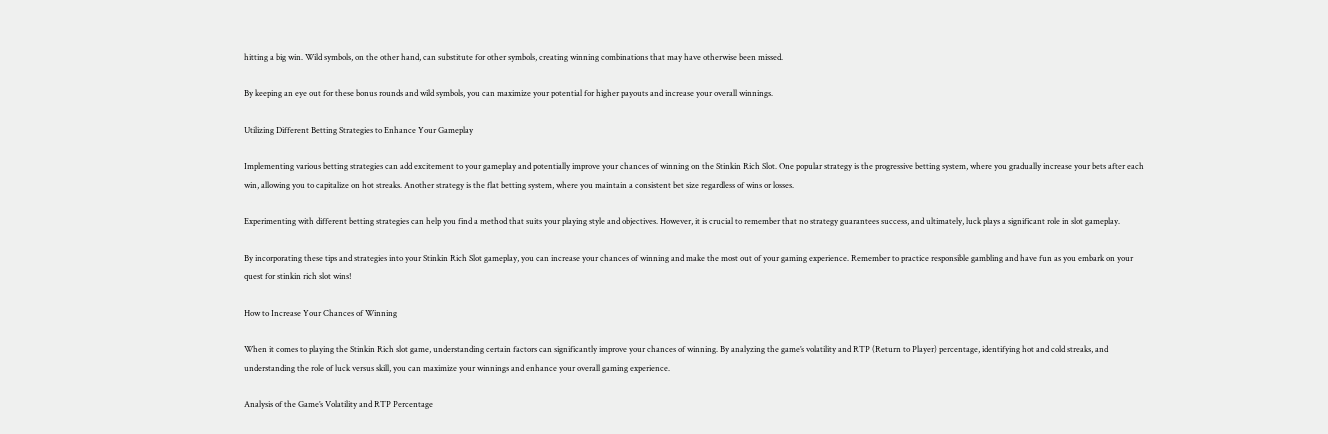hitting a big win. Wild symbols, on the other hand, can substitute for other symbols, creating winning combinations that may have otherwise been missed.

By keeping an eye out for these bonus rounds and wild symbols, you can maximize your potential for higher payouts and increase your overall winnings.

Utilizing Different Betting Strategies to Enhance Your Gameplay

Implementing various betting strategies can add excitement to your gameplay and potentially improve your chances of winning on the Stinkin Rich Slot. One popular strategy is the progressive betting system, where you gradually increase your bets after each win, allowing you to capitalize on hot streaks. Another strategy is the flat betting system, where you maintain a consistent bet size regardless of wins or losses.

Experimenting with different betting strategies can help you find a method that suits your playing style and objectives. However, it is crucial to remember that no strategy guarantees success, and ultimately, luck plays a significant role in slot gameplay.

By incorporating these tips and strategies into your Stinkin Rich Slot gameplay, you can increase your chances of winning and make the most out of your gaming experience. Remember to practice responsible gambling and have fun as you embark on your quest for stinkin rich slot wins!

How to Increase Your Chances of Winning

When it comes to playing the Stinkin Rich slot game, understanding certain factors can significantly improve your chances of winning. By analyzing the game’s volatility and RTP (Return to Player) percentage, identifying hot and cold streaks, and understanding the role of luck versus skill, you can maximize your winnings and enhance your overall gaming experience.

Analysis of the Game’s Volatility and RTP Percentage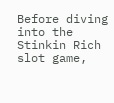Before diving into the Stinkin Rich slot game,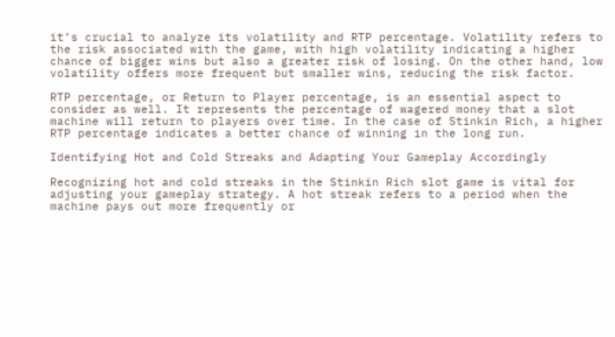it’s crucial to analyze its volatility and RTP percentage. Volatility refers to the risk associated with the game, with high volatility indicating a higher chance of bigger wins but also a greater risk of losing. On the other hand, low volatility offers more frequent but smaller wins, reducing the risk factor.

RTP percentage, or Return to Player percentage, is an essential aspect to consider as well. It represents the percentage of wagered money that a slot machine will return to players over time. In the case of Stinkin Rich, a higher RTP percentage indicates a better chance of winning in the long run.

Identifying Hot and Cold Streaks and Adapting Your Gameplay Accordingly

Recognizing hot and cold streaks in the Stinkin Rich slot game is vital for adjusting your gameplay strategy. A hot streak refers to a period when the machine pays out more frequently or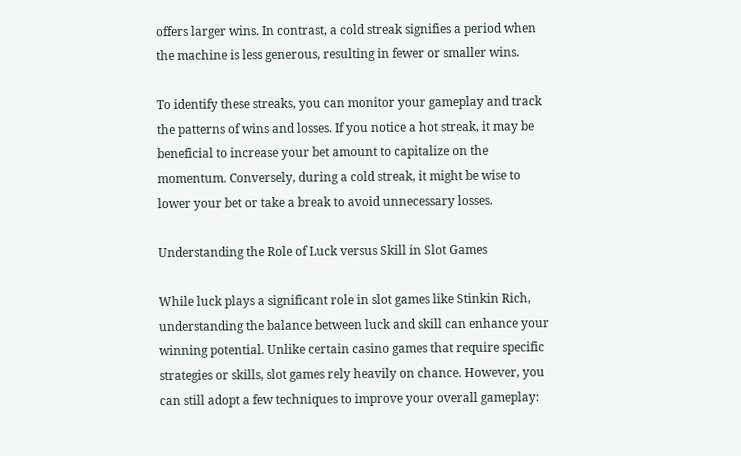offers larger wins. In contrast, a cold streak signifies a period when the machine is less generous, resulting in fewer or smaller wins.

To identify these streaks, you can monitor your gameplay and track the patterns of wins and losses. If you notice a hot streak, it may be beneficial to increase your bet amount to capitalize on the momentum. Conversely, during a cold streak, it might be wise to lower your bet or take a break to avoid unnecessary losses.

Understanding the Role of Luck versus Skill in Slot Games

While luck plays a significant role in slot games like Stinkin Rich, understanding the balance between luck and skill can enhance your winning potential. Unlike certain casino games that require specific strategies or skills, slot games rely heavily on chance. However, you can still adopt a few techniques to improve your overall gameplay: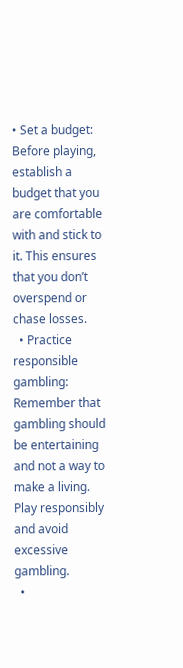• Set a budget: Before playing, establish a budget that you are comfortable with and stick to it. This ensures that you don’t overspend or chase losses.
  • Practice responsible gambling: Remember that gambling should be entertaining and not a way to make a living. Play responsibly and avoid excessive gambling.
  •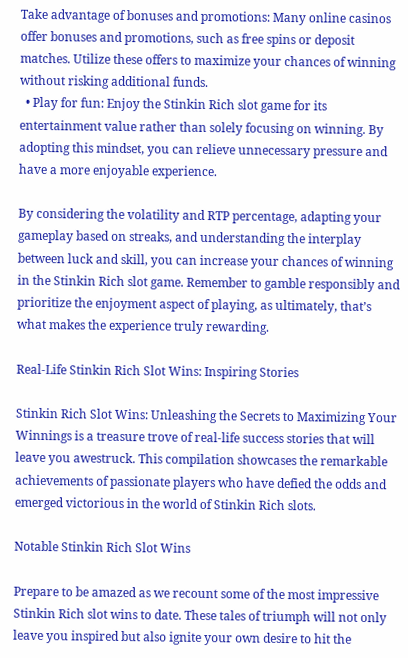Take advantage of bonuses and promotions: Many online casinos offer bonuses and promotions, such as free spins or deposit matches. Utilize these offers to maximize your chances of winning without risking additional funds.
  • Play for fun: Enjoy the Stinkin Rich slot game for its entertainment value rather than solely focusing on winning. By adopting this mindset, you can relieve unnecessary pressure and have a more enjoyable experience.

By considering the volatility and RTP percentage, adapting your gameplay based on streaks, and understanding the interplay between luck and skill, you can increase your chances of winning in the Stinkin Rich slot game. Remember to gamble responsibly and prioritize the enjoyment aspect of playing, as ultimately, that’s what makes the experience truly rewarding.

Real-Life Stinkin Rich Slot Wins: Inspiring Stories

Stinkin Rich Slot Wins: Unleashing the Secrets to Maximizing Your Winnings is a treasure trove of real-life success stories that will leave you awestruck. This compilation showcases the remarkable achievements of passionate players who have defied the odds and emerged victorious in the world of Stinkin Rich slots.

Notable Stinkin Rich Slot Wins

Prepare to be amazed as we recount some of the most impressive Stinkin Rich slot wins to date. These tales of triumph will not only leave you inspired but also ignite your own desire to hit the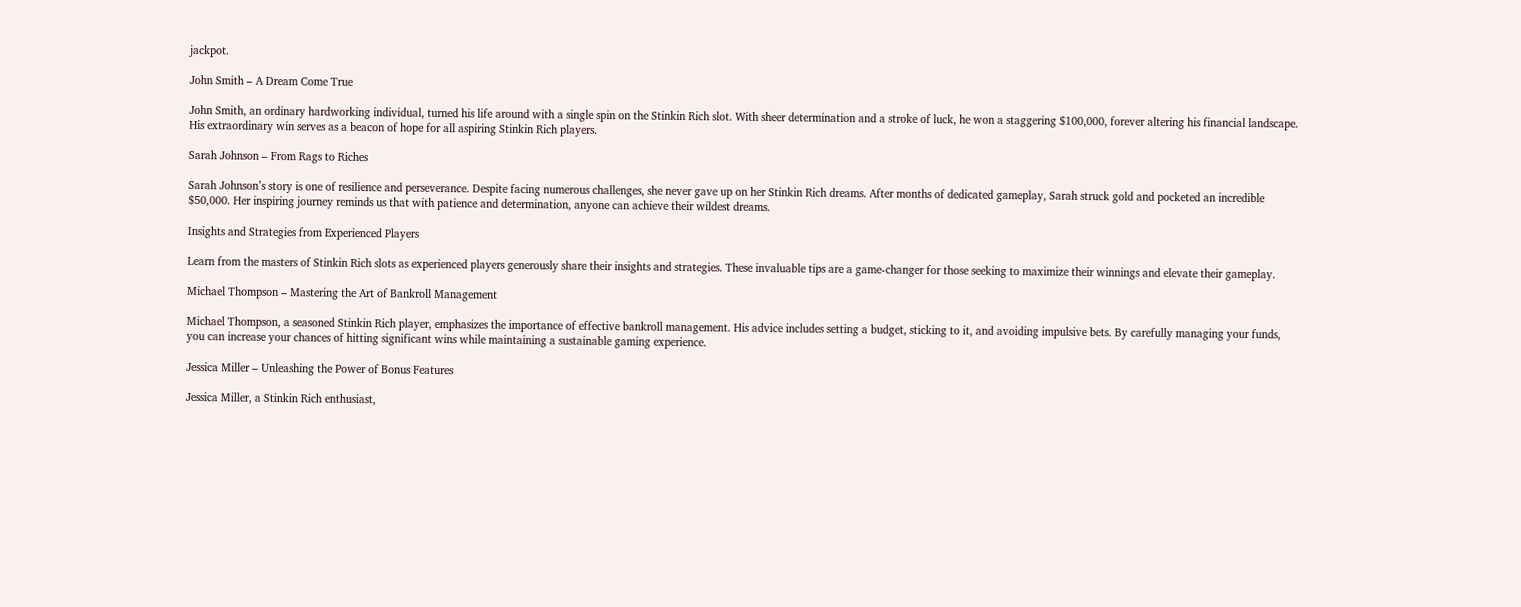jackpot.

John Smith – A Dream Come True

John Smith, an ordinary hardworking individual, turned his life around with a single spin on the Stinkin Rich slot. With sheer determination and a stroke of luck, he won a staggering $100,000, forever altering his financial landscape. His extraordinary win serves as a beacon of hope for all aspiring Stinkin Rich players.

Sarah Johnson – From Rags to Riches

Sarah Johnson’s story is one of resilience and perseverance. Despite facing numerous challenges, she never gave up on her Stinkin Rich dreams. After months of dedicated gameplay, Sarah struck gold and pocketed an incredible $50,000. Her inspiring journey reminds us that with patience and determination, anyone can achieve their wildest dreams.

Insights and Strategies from Experienced Players

Learn from the masters of Stinkin Rich slots as experienced players generously share their insights and strategies. These invaluable tips are a game-changer for those seeking to maximize their winnings and elevate their gameplay.

Michael Thompson – Mastering the Art of Bankroll Management

Michael Thompson, a seasoned Stinkin Rich player, emphasizes the importance of effective bankroll management. His advice includes setting a budget, sticking to it, and avoiding impulsive bets. By carefully managing your funds, you can increase your chances of hitting significant wins while maintaining a sustainable gaming experience.

Jessica Miller – Unleashing the Power of Bonus Features

Jessica Miller, a Stinkin Rich enthusiast,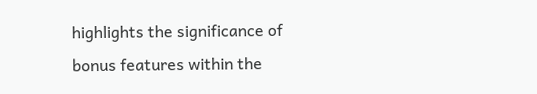highlights the significance of bonus features within the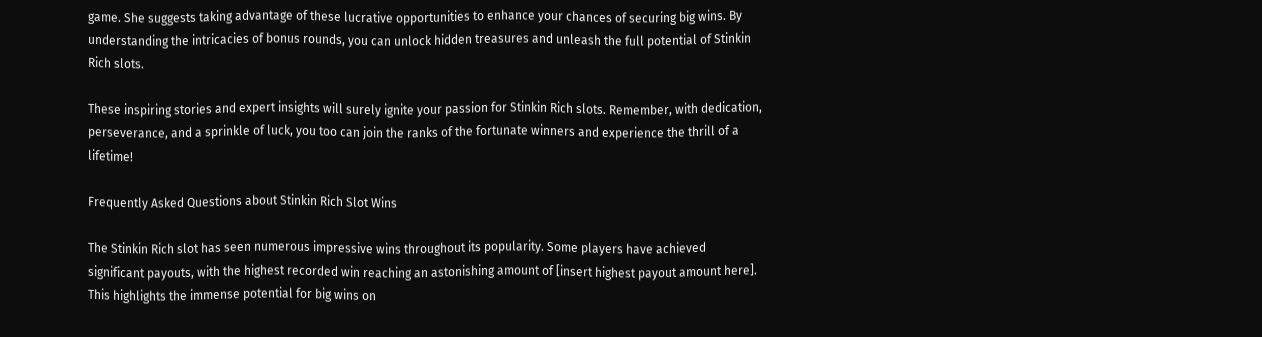game. She suggests taking advantage of these lucrative opportunities to enhance your chances of securing big wins. By understanding the intricacies of bonus rounds, you can unlock hidden treasures and unleash the full potential of Stinkin Rich slots.

These inspiring stories and expert insights will surely ignite your passion for Stinkin Rich slots. Remember, with dedication, perseverance, and a sprinkle of luck, you too can join the ranks of the fortunate winners and experience the thrill of a lifetime!

Frequently Asked Questions about Stinkin Rich Slot Wins

The Stinkin Rich slot has seen numerous impressive wins throughout its popularity. Some players have achieved significant payouts, with the highest recorded win reaching an astonishing amount of [insert highest payout amount here]. This highlights the immense potential for big wins on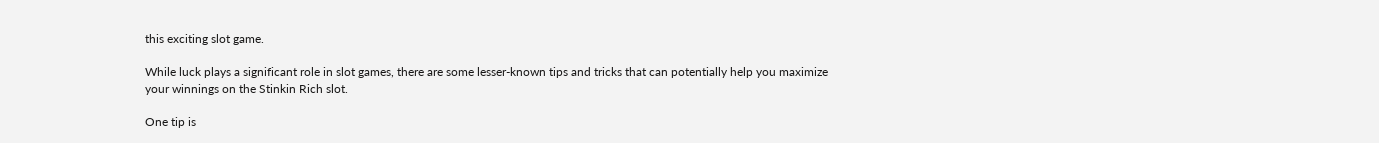this exciting slot game.

While luck plays a significant role in slot games, there are some lesser-known tips and tricks that can potentially help you maximize your winnings on the Stinkin Rich slot.

One tip is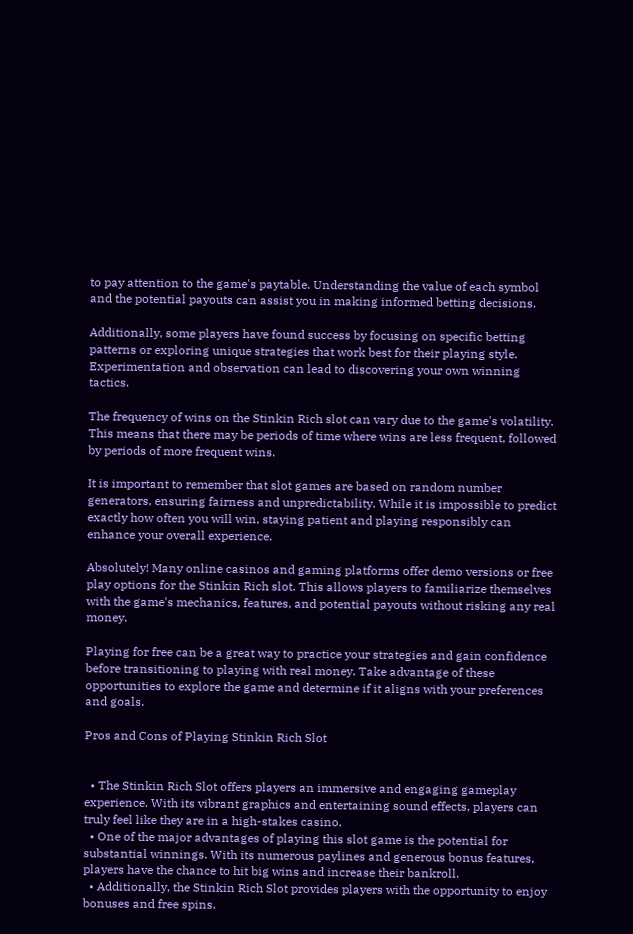to pay attention to the game's paytable. Understanding the value of each symbol and the potential payouts can assist you in making informed betting decisions.

Additionally, some players have found success by focusing on specific betting patterns or exploring unique strategies that work best for their playing style. Experimentation and observation can lead to discovering your own winning tactics.

The frequency of wins on the Stinkin Rich slot can vary due to the game's volatility. This means that there may be periods of time where wins are less frequent, followed by periods of more frequent wins.

It is important to remember that slot games are based on random number generators, ensuring fairness and unpredictability. While it is impossible to predict exactly how often you will win, staying patient and playing responsibly can enhance your overall experience.

Absolutely! Many online casinos and gaming platforms offer demo versions or free play options for the Stinkin Rich slot. This allows players to familiarize themselves with the game's mechanics, features, and potential payouts without risking any real money.

Playing for free can be a great way to practice your strategies and gain confidence before transitioning to playing with real money. Take advantage of these opportunities to explore the game and determine if it aligns with your preferences and goals.

Pros and Cons of Playing Stinkin Rich Slot


  • The Stinkin Rich Slot offers players an immersive and engaging gameplay experience. With its vibrant graphics and entertaining sound effects, players can truly feel like they are in a high-stakes casino.
  • One of the major advantages of playing this slot game is the potential for substantial winnings. With its numerous paylines and generous bonus features, players have the chance to hit big wins and increase their bankroll.
  • Additionally, the Stinkin Rich Slot provides players with the opportunity to enjoy bonuses and free spins.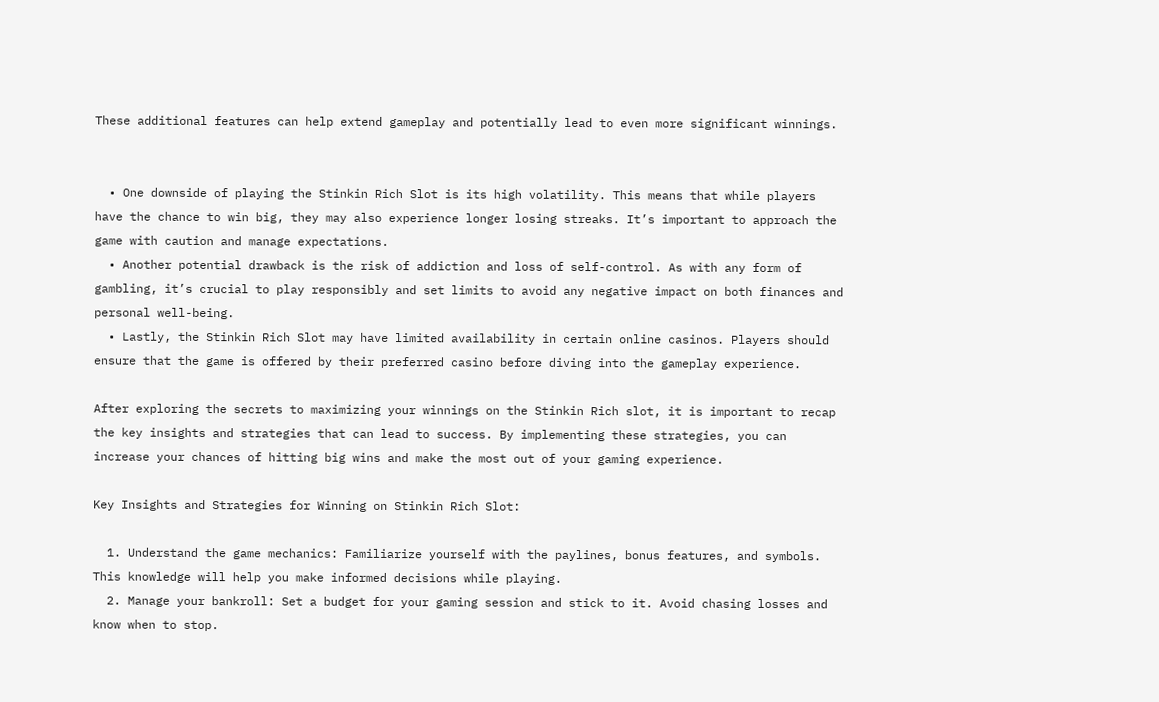These additional features can help extend gameplay and potentially lead to even more significant winnings.


  • One downside of playing the Stinkin Rich Slot is its high volatility. This means that while players have the chance to win big, they may also experience longer losing streaks. It’s important to approach the game with caution and manage expectations.
  • Another potential drawback is the risk of addiction and loss of self-control. As with any form of gambling, it’s crucial to play responsibly and set limits to avoid any negative impact on both finances and personal well-being.
  • Lastly, the Stinkin Rich Slot may have limited availability in certain online casinos. Players should ensure that the game is offered by their preferred casino before diving into the gameplay experience.

After exploring the secrets to maximizing your winnings on the Stinkin Rich slot, it is important to recap the key insights and strategies that can lead to success. By implementing these strategies, you can increase your chances of hitting big wins and make the most out of your gaming experience.

Key Insights and Strategies for Winning on Stinkin Rich Slot:

  1. Understand the game mechanics: Familiarize yourself with the paylines, bonus features, and symbols. This knowledge will help you make informed decisions while playing.
  2. Manage your bankroll: Set a budget for your gaming session and stick to it. Avoid chasing losses and know when to stop.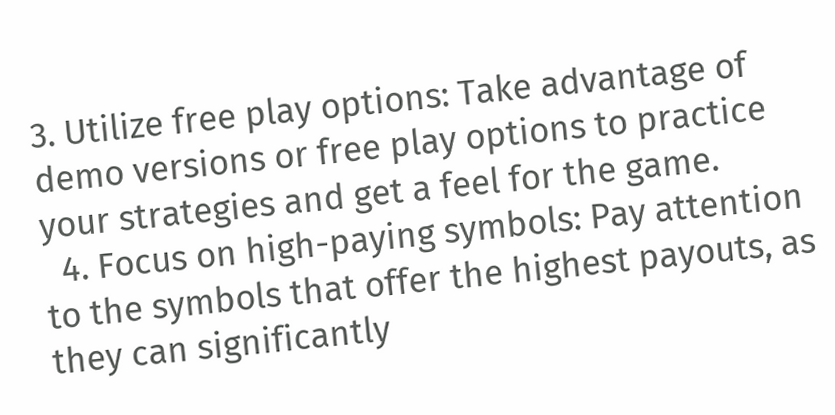3. Utilize free play options: Take advantage of demo versions or free play options to practice your strategies and get a feel for the game.
  4. Focus on high-paying symbols: Pay attention to the symbols that offer the highest payouts, as they can significantly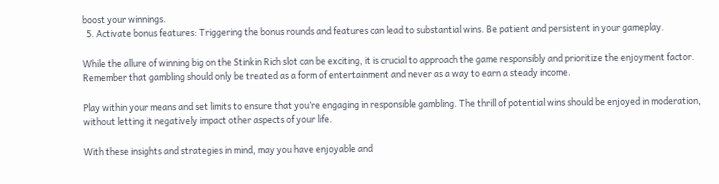boost your winnings.
  5. Activate bonus features: Triggering the bonus rounds and features can lead to substantial wins. Be patient and persistent in your gameplay.

While the allure of winning big on the Stinkin Rich slot can be exciting, it is crucial to approach the game responsibly and prioritize the enjoyment factor. Remember that gambling should only be treated as a form of entertainment and never as a way to earn a steady income.

Play within your means and set limits to ensure that you’re engaging in responsible gambling. The thrill of potential wins should be enjoyed in moderation, without letting it negatively impact other aspects of your life.

With these insights and strategies in mind, may you have enjoyable and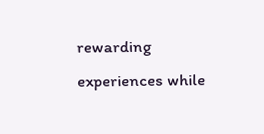rewarding experiences while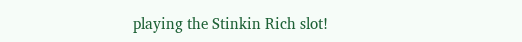playing the Stinkin Rich slot!